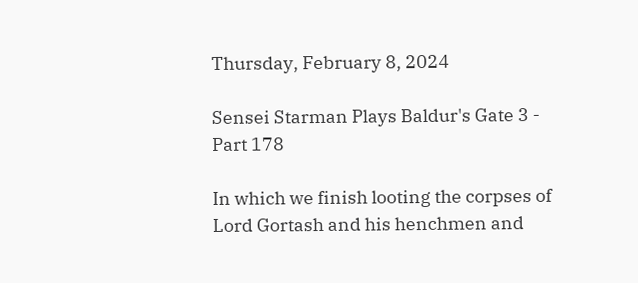Thursday, February 8, 2024

Sensei Starman Plays Baldur's Gate 3 - Part 178

In which we finish looting the corpses of Lord Gortash and his henchmen and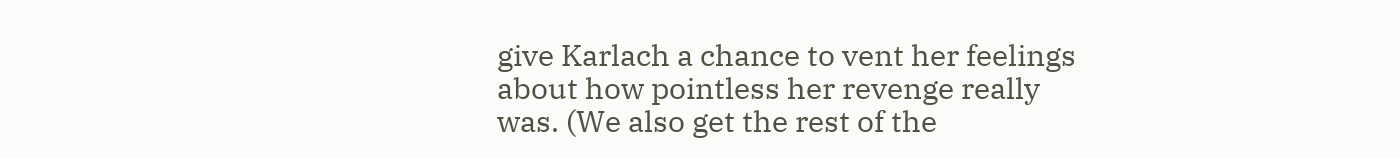give Karlach a chance to vent her feelings about how pointless her revenge really was. (We also get the rest of the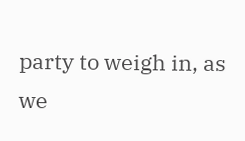party to weigh in, as we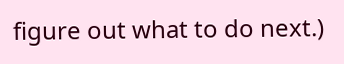figure out what to do next.)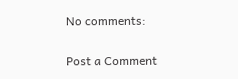No comments:

Post a Comment